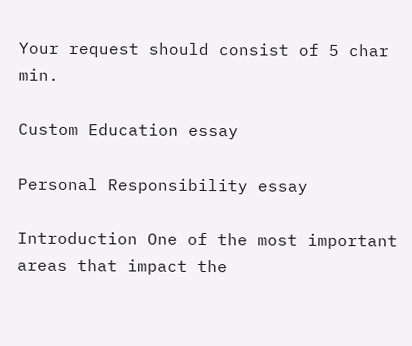Your request should consist of 5 char min.

Custom Education essay

Personal Responsibility essay

Introduction One of the most important areas that impact the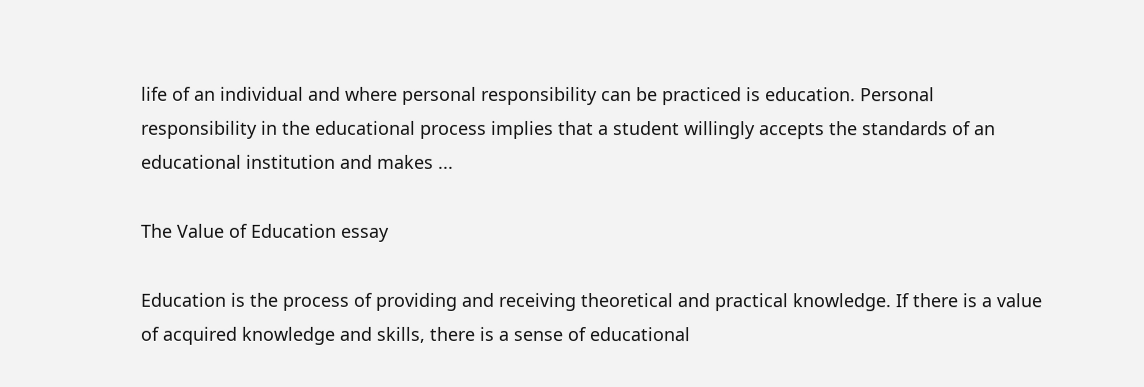life of an individual and where personal responsibility can be practiced is education. Personal responsibility in the educational process implies that a student willingly accepts the standards of an educational institution and makes ...

The Value of Education essay

Education is the process of providing and receiving theoretical and practical knowledge. If there is a value of acquired knowledge and skills, there is a sense of educational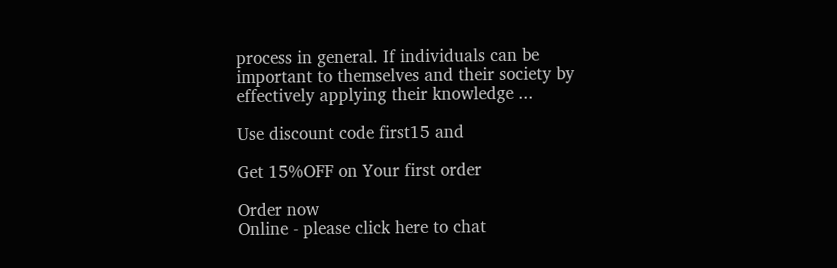process in general. If individuals can be important to themselves and their society by effectively applying their knowledge ...

Use discount code first15 and

Get 15%OFF on Your first order

Order now
Online - please click here to chat